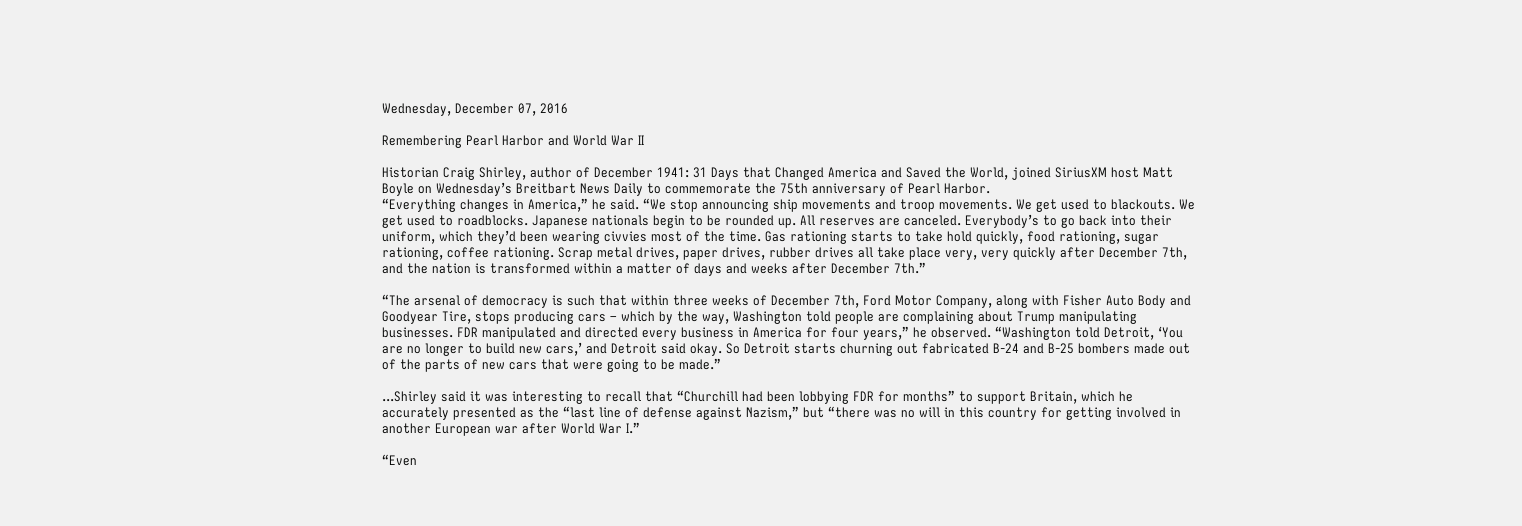Wednesday, December 07, 2016

Remembering Pearl Harbor and World War II

Historian Craig Shirley, author of December 1941: 31 Days that Changed America and Saved the World, joined SiriusXM host Matt Boyle on Wednesday’s Breitbart News Daily to commemorate the 75th anniversary of Pearl Harbor.
“Everything changes in America,” he said. “We stop announcing ship movements and troop movements. We get used to blackouts. We get used to roadblocks. Japanese nationals begin to be rounded up. All reserves are canceled. Everybody’s to go back into their uniform, which they’d been wearing civvies most of the time. Gas rationing starts to take hold quickly, food rationing, sugar rationing, coffee rationing. Scrap metal drives, paper drives, rubber drives all take place very, very quickly after December 7th, and the nation is transformed within a matter of days and weeks after December 7th.”

“The arsenal of democracy is such that within three weeks of December 7th, Ford Motor Company, along with Fisher Auto Body and Goodyear Tire, stops producing cars – which by the way, Washington told people are complaining about Trump manipulating businesses. FDR manipulated and directed every business in America for four years,” he observed. “Washington told Detroit, ‘You are no longer to build new cars,’ and Detroit said okay. So Detroit starts churning out fabricated B-24 and B-25 bombers made out of the parts of new cars that were going to be made.”

...Shirley said it was interesting to recall that “Churchill had been lobbying FDR for months” to support Britain, which he accurately presented as the “last line of defense against Nazism,” but “there was no will in this country for getting involved in another European war after World War I.”

“Even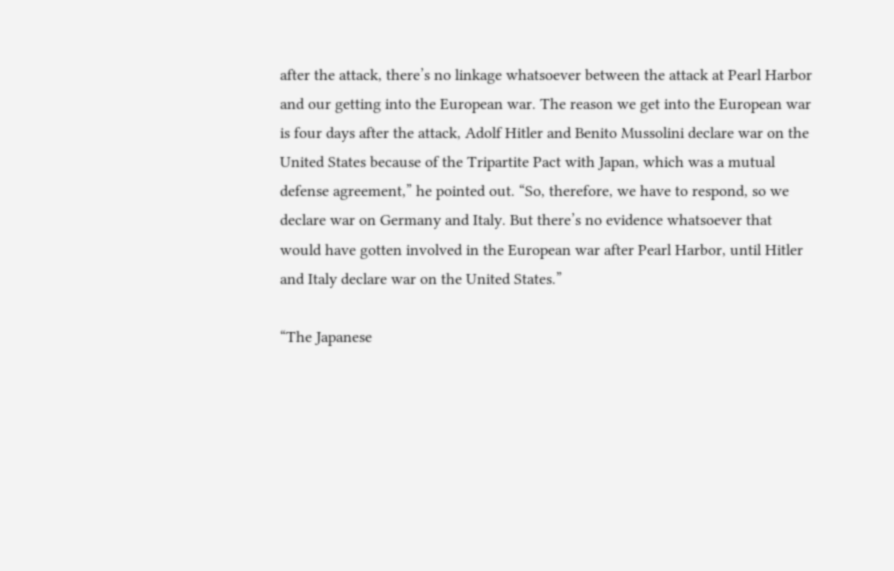after the attack, there’s no linkage whatsoever between the attack at Pearl Harbor and our getting into the European war. The reason we get into the European war is four days after the attack, Adolf Hitler and Benito Mussolini declare war on the United States because of the Tripartite Pact with Japan, which was a mutual defense agreement,” he pointed out. “So, therefore, we have to respond, so we declare war on Germany and Italy. But there’s no evidence whatsoever that would have gotten involved in the European war after Pearl Harbor, until Hitler and Italy declare war on the United States.”

“The Japanese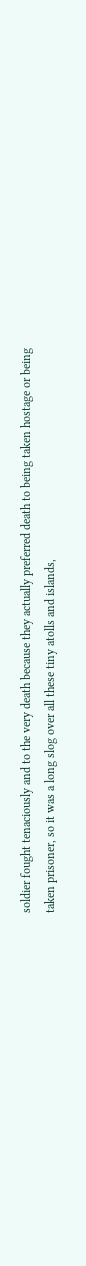soldier fought tenaciously and to the very death because they actually preferred death to being taken hostage or being taken prisoner, so it was a long slog over all these tiny atolls and islands,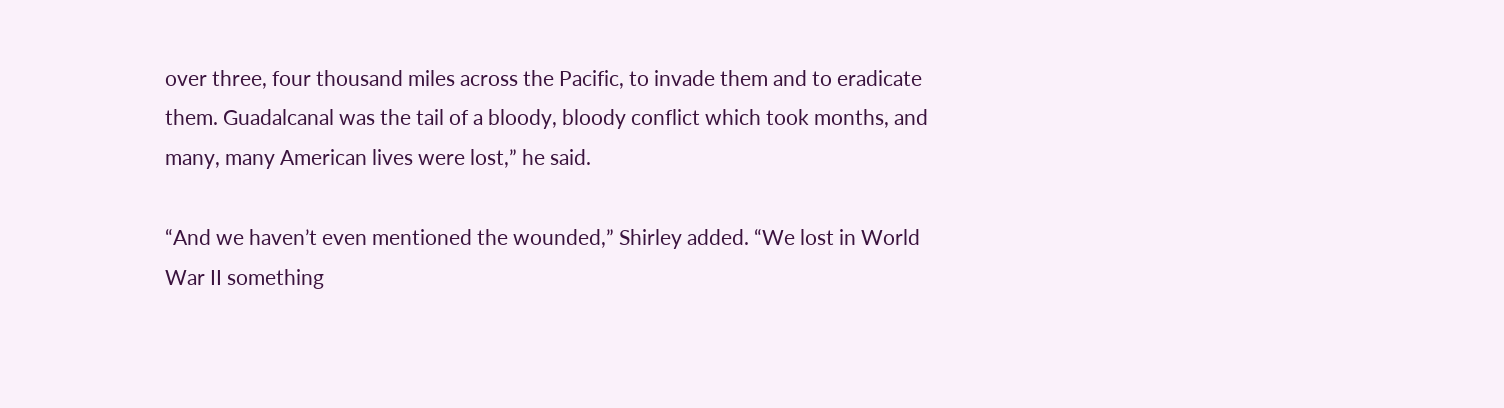over three, four thousand miles across the Pacific, to invade them and to eradicate them. Guadalcanal was the tail of a bloody, bloody conflict which took months, and many, many American lives were lost,” he said.

“And we haven’t even mentioned the wounded,” Shirley added. “We lost in World War II something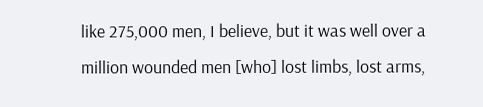like 275,000 men, I believe, but it was well over a million wounded men [who] lost limbs, lost arms,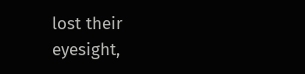lost their eyesight,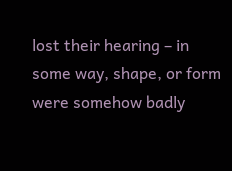lost their hearing – in some way, shape, or form were somehow badly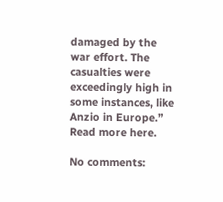damaged by the war effort. The casualties were exceedingly high in some instances, like Anzio in Europe.”
Read more here.

No comments: